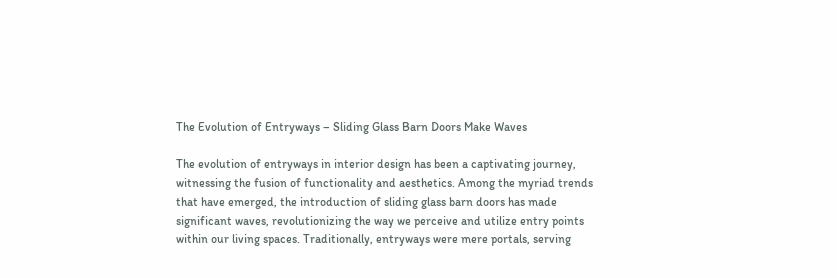The Evolution of Entryways – Sliding Glass Barn Doors Make Waves

The evolution of entryways in interior design has been a captivating journey, witnessing the fusion of functionality and aesthetics. Among the myriad trends that have emerged, the introduction of sliding glass barn doors has made significant waves, revolutionizing the way we perceive and utilize entry points within our living spaces. Traditionally, entryways were mere portals, serving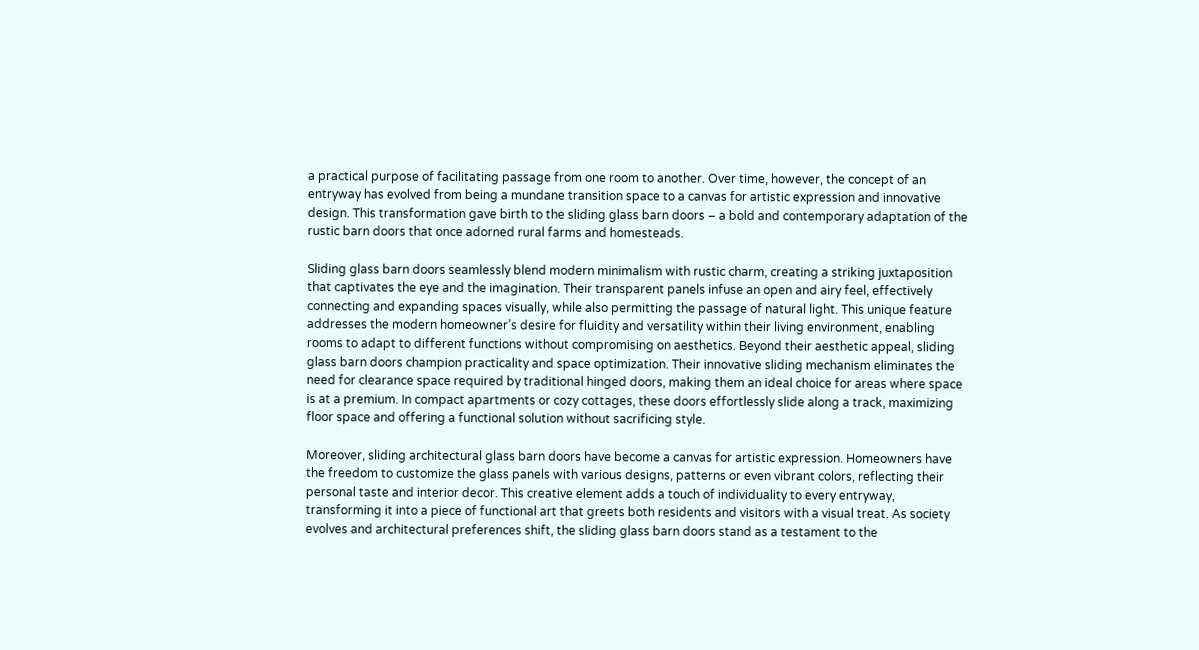a practical purpose of facilitating passage from one room to another. Over time, however, the concept of an entryway has evolved from being a mundane transition space to a canvas for artistic expression and innovative design. This transformation gave birth to the sliding glass barn doors – a bold and contemporary adaptation of the rustic barn doors that once adorned rural farms and homesteads.

Sliding glass barn doors seamlessly blend modern minimalism with rustic charm, creating a striking juxtaposition that captivates the eye and the imagination. Their transparent panels infuse an open and airy feel, effectively connecting and expanding spaces visually, while also permitting the passage of natural light. This unique feature addresses the modern homeowner’s desire for fluidity and versatility within their living environment, enabling rooms to adapt to different functions without compromising on aesthetics. Beyond their aesthetic appeal, sliding glass barn doors champion practicality and space optimization. Their innovative sliding mechanism eliminates the need for clearance space required by traditional hinged doors, making them an ideal choice for areas where space is at a premium. In compact apartments or cozy cottages, these doors effortlessly slide along a track, maximizing floor space and offering a functional solution without sacrificing style.

Moreover, sliding architectural glass barn doors have become a canvas for artistic expression. Homeowners have the freedom to customize the glass panels with various designs, patterns or even vibrant colors, reflecting their personal taste and interior decor. This creative element adds a touch of individuality to every entryway, transforming it into a piece of functional art that greets both residents and visitors with a visual treat. As society evolves and architectural preferences shift, the sliding glass barn doors stand as a testament to the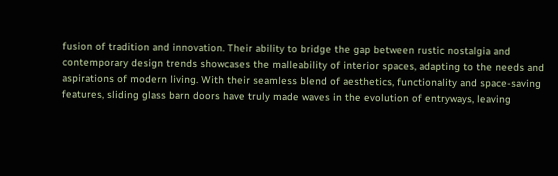fusion of tradition and innovation. Their ability to bridge the gap between rustic nostalgia and contemporary design trends showcases the malleability of interior spaces, adapting to the needs and aspirations of modern living. With their seamless blend of aesthetics, functionality and space-saving features, sliding glass barn doors have truly made waves in the evolution of entryways, leaving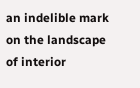an indelible mark on the landscape of interior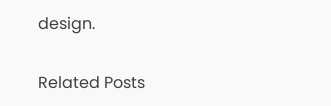design.

Related Posts